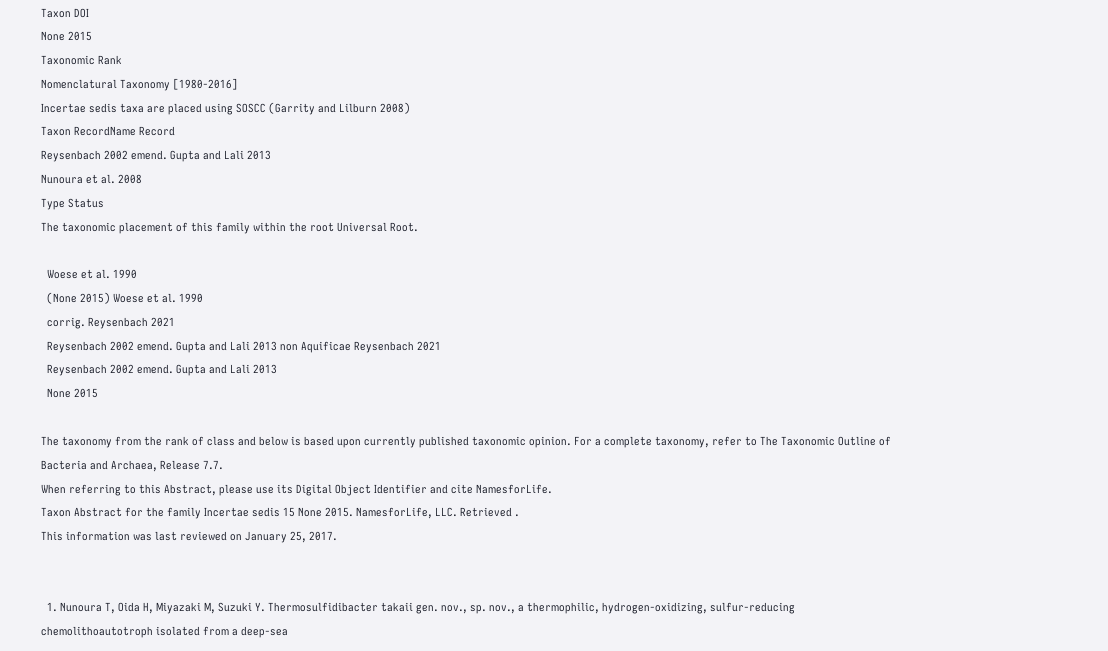Taxon DOI
None 2015
Taxonomic Rank
Nomenclatural Taxonomy [1980-2016]
Incertae sedis taxa are placed using SOSCC (Garrity and Lilburn 2008)
Taxon RecordName Record
Reysenbach 2002 emend. Gupta and Lali 2013
Nunoura et al. 2008
Type Status
The taxonomic placement of this family within the root Universal Root.

  Woese et al. 1990
  (None 2015) Woese et al. 1990
  corrig. Reysenbach 2021
  Reysenbach 2002 emend. Gupta and Lali 2013 non Aquificae Reysenbach 2021
  Reysenbach 2002 emend. Gupta and Lali 2013
  None 2015

The taxonomy from the rank of class and below is based upon currently published taxonomic opinion. For a complete taxonomy, refer to The Taxonomic Outline of Bacteria and Archaea, Release 7.7.
When referring to this Abstract, please use its Digital Object Identifier and cite NamesforLife.
Taxon Abstract for the family Incertae sedis 15 None 2015. NamesforLife, LLC. Retrieved .
This information was last reviewed on January 25, 2017.


  1. Nunoura T, Oida H, Miyazaki M, Suzuki Y. Thermosulfidibacter takaii gen. nov., sp. nov., a thermophilic, hydrogen-oxidizing, sulfur-reducing chemolithoautotroph isolated from a deep-sea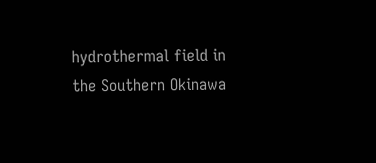hydrothermal field in the Southern Okinawa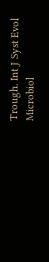Trough. Int J Syst Evol Microbiol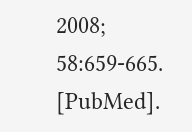2008; 58:659-665. [PubMed].